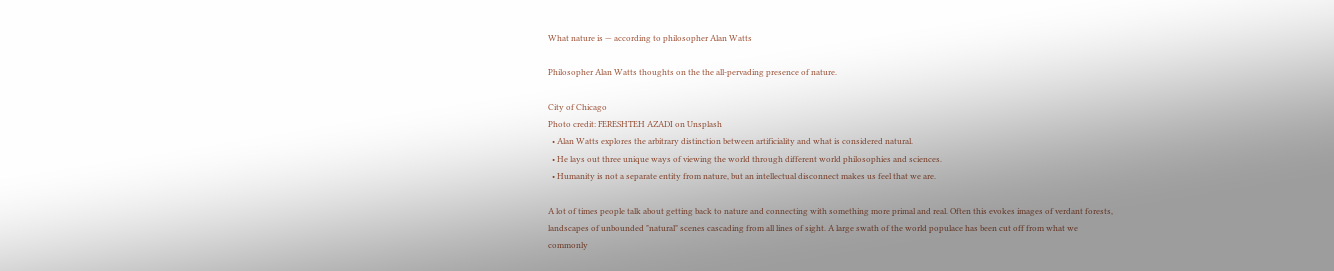What nature is — according to philosopher Alan Watts

Philosopher Alan Watts thoughts on the the all-pervading presence of nature.

City of Chicago
Photo credit: FERESHTEH AZADI on Unsplash
  • Alan Watts explores the arbitrary distinction between artificiality and what is considered natural.
  • He lays out three unique ways of viewing the world through different world philosophies and sciences.
  • Humanity is not a separate entity from nature, but an intellectual disconnect makes us feel that we are.

A lot of times people talk about getting back to nature and connecting with something more primal and real. Often this evokes images of verdant forests, landscapes of unbounded "natural" scenes cascading from all lines of sight. A large swath of the world populace has been cut off from what we commonly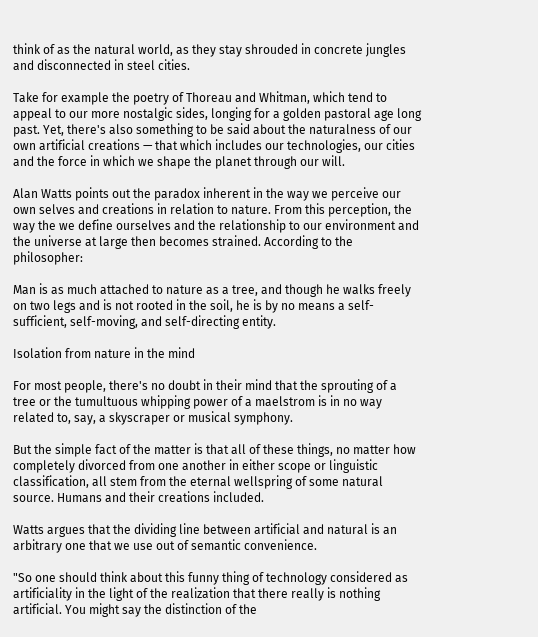think of as the natural world, as they stay shrouded in concrete jungles and disconnected in steel cities.

Take for example the poetry of Thoreau and Whitman, which tend to appeal to our more nostalgic sides, longing for a golden pastoral age long past. Yet, there's also something to be said about the naturalness of our own artificial creations — that which includes our technologies, our cities and the force in which we shape the planet through our will.

Alan Watts points out the paradox inherent in the way we perceive our own selves and creations in relation to nature. From this perception, the way the we define ourselves and the relationship to our environment and the universe at large then becomes strained. According to the philosopher:

Man is as much attached to nature as a tree, and though he walks freely on two legs and is not rooted in the soil, he is by no means a self-sufficient, self-moving, and self-directing entity.

Isolation from nature in the mind

For most people, there's no doubt in their mind that the sprouting of a tree or the tumultuous whipping power of a maelstrom is in no way related to, say, a skyscraper or musical symphony.

But the simple fact of the matter is that all of these things, no matter how completely divorced from one another in either scope or linguistic classification, all stem from the eternal wellspring of some natural source. Humans and their creations included.

Watts argues that the dividing line between artificial and natural is an arbitrary one that we use out of semantic convenience.

"So one should think about this funny thing of technology considered as artificiality in the light of the realization that there really is nothing artificial. You might say the distinction of the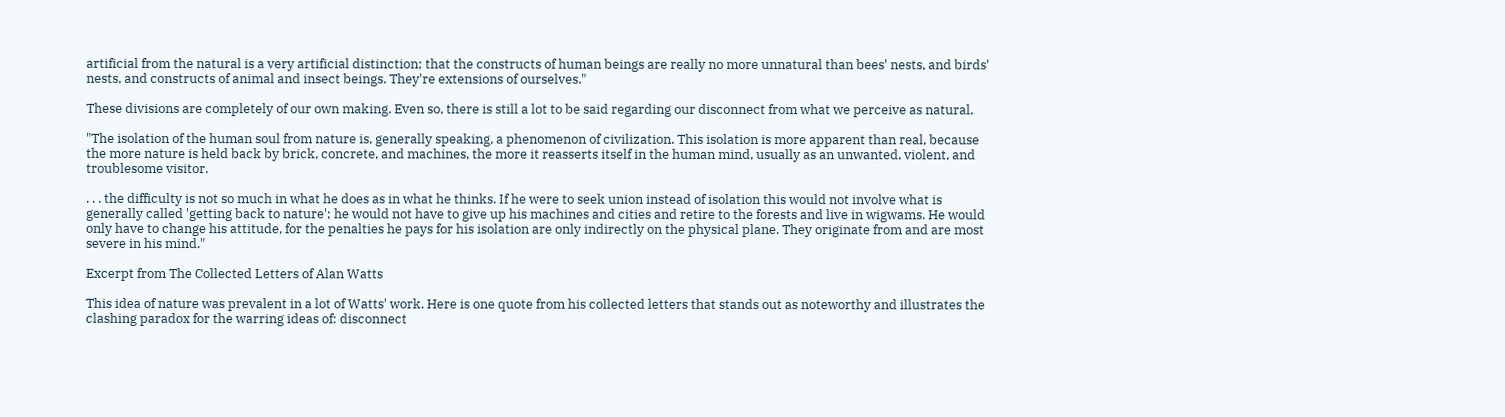artificial from the natural is a very artificial distinction; that the constructs of human beings are really no more unnatural than bees' nests, and birds' nests, and constructs of animal and insect beings. They're extensions of ourselves."

These divisions are completely of our own making. Even so, there is still a lot to be said regarding our disconnect from what we perceive as natural.

"The isolation of the human soul from nature is, generally speaking, a phenomenon of civilization. This isolation is more apparent than real, because the more nature is held back by brick, concrete, and machines, the more it reasserts itself in the human mind, usually as an unwanted, violent, and troublesome visitor.

. . . the difficulty is not so much in what he does as in what he thinks. If he were to seek union instead of isolation this would not involve what is generally called 'getting back to nature'; he would not have to give up his machines and cities and retire to the forests and live in wigwams. He would only have to change his attitude, for the penalties he pays for his isolation are only indirectly on the physical plane. They originate from and are most severe in his mind."

Excerpt from The Collected Letters of Alan Watts

This idea of nature was prevalent in a lot of Watts' work. Here is one quote from his collected letters that stands out as noteworthy and illustrates the clashing paradox for the warring ideas of: disconnect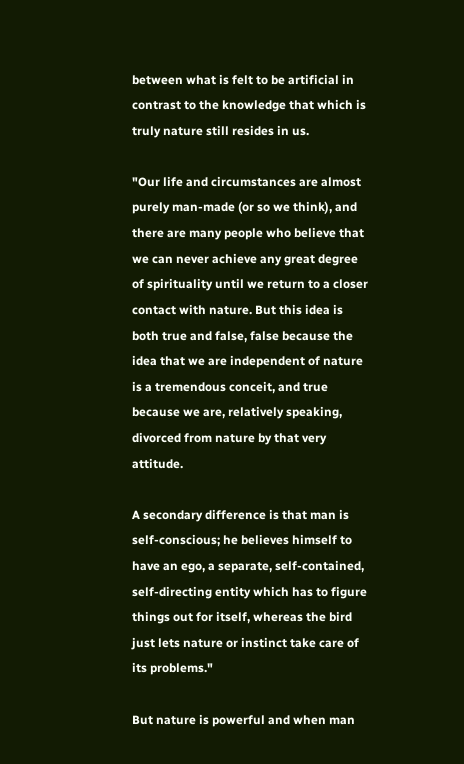between what is felt to be artificial in contrast to the knowledge that which is truly nature still resides in us.

"Our life and circumstances are almost purely man-made (or so we think), and there are many people who believe that we can never achieve any great degree of spirituality until we return to a closer contact with nature. But this idea is both true and false, false because the idea that we are independent of nature is a tremendous conceit, and true because we are, relatively speaking, divorced from nature by that very attitude.

A secondary difference is that man is self-conscious; he believes himself to have an ego, a separate, self-contained, self-directing entity which has to figure things out for itself, whereas the bird just lets nature or instinct take care of its problems."

But nature is powerful and when man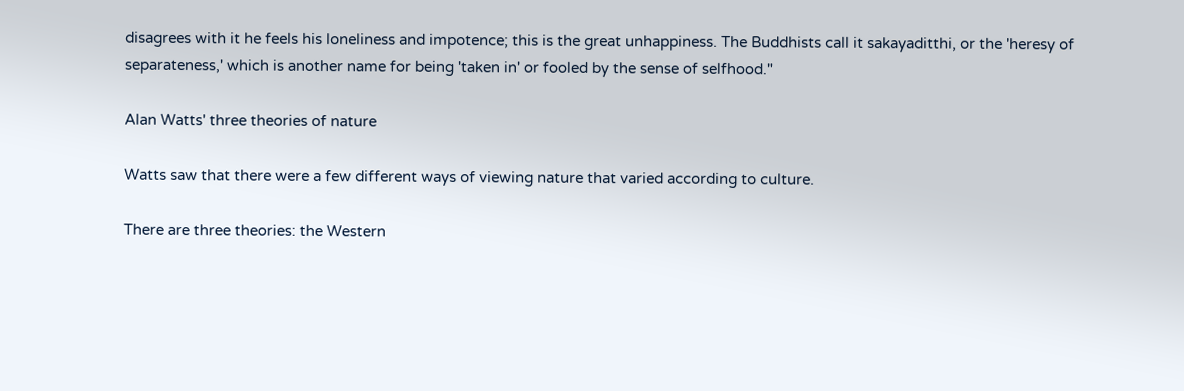disagrees with it he feels his loneliness and impotence; this is the great unhappiness. The Buddhists call it sakayaditthi, or the 'heresy of separateness,' which is another name for being 'taken in' or fooled by the sense of selfhood."

Alan Watts' three theories of nature

Watts saw that there were a few different ways of viewing nature that varied according to culture.

There are three theories: the Western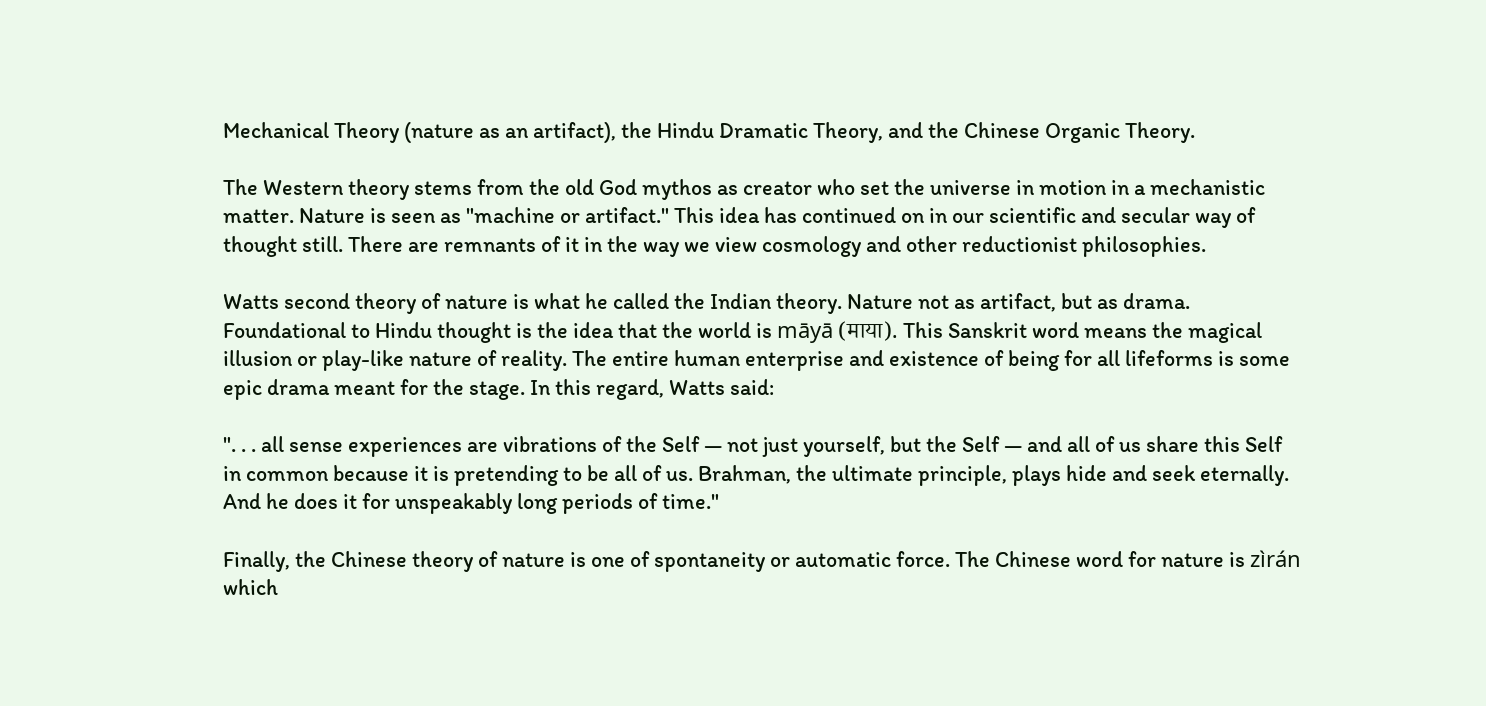Mechanical Theory (nature as an artifact), the Hindu Dramatic Theory, and the Chinese Organic Theory.

The Western theory stems from the old God mythos as creator who set the universe in motion in a mechanistic matter. Nature is seen as "machine or artifact." This idea has continued on in our scientific and secular way of thought still. There are remnants of it in the way we view cosmology and other reductionist philosophies.

Watts second theory of nature is what he called the Indian theory. Nature not as artifact, but as drama. Foundational to Hindu thought is the idea that the world is māyā (माया). This Sanskrit word means the magical illusion or play-like nature of reality. The entire human enterprise and existence of being for all lifeforms is some epic drama meant for the stage. In this regard, Watts said:

". . . all sense experiences are vibrations of the Self — not just yourself, but the Self — and all of us share this Self in common because it is pretending to be all of us. Brahman, the ultimate principle, plays hide and seek eternally. And he does it for unspeakably long periods of time."

Finally, the Chinese theory of nature is one of spontaneity or automatic force. The Chinese word for nature is zìrán which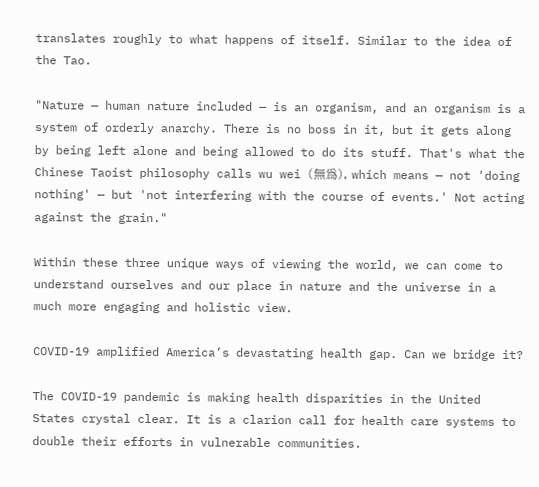translates roughly to what happens of itself. Similar to the idea of the Tao.

"Nature — human nature included — is an organism, and an organism is a system of orderly anarchy. There is no boss in it, but it gets along by being left alone and being allowed to do its stuff. That's what the Chinese Taoist philosophy calls wu wei (無爲), which means — not 'doing nothing' — but 'not interfering with the course of events.' Not acting against the grain."

Within these three unique ways of viewing the world, we can come to understand ourselves and our place in nature and the universe in a much more engaging and holistic view.

COVID-19 amplified America’s devastating health gap. Can we bridge it?

The COVID-19 pandemic is making health disparities in the United States crystal clear. It is a clarion call for health care systems to double their efforts in vulnerable communities.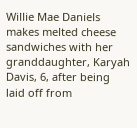Willie Mae Daniels makes melted cheese sandwiches with her granddaughter, Karyah Davis, 6, after being laid off from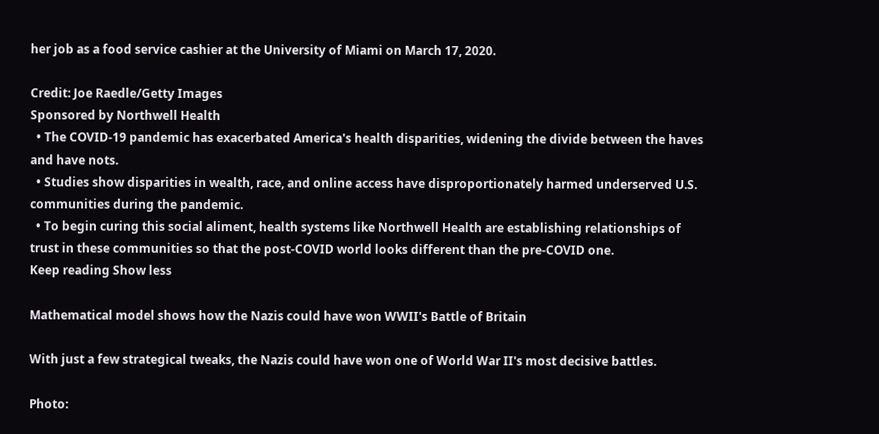her job as a food service cashier at the University of Miami on March 17, 2020.

Credit: Joe Raedle/Getty Images
Sponsored by Northwell Health
  • The COVID-19 pandemic has exacerbated America's health disparities, widening the divide between the haves and have nots.
  • Studies show disparities in wealth, race, and online access have disproportionately harmed underserved U.S. communities during the pandemic.
  • To begin curing this social aliment, health systems like Northwell Health are establishing relationships of trust in these communities so that the post-COVID world looks different than the pre-COVID one.
Keep reading Show less

Mathematical model shows how the Nazis could have won WWII's Battle of Britain

With just a few strategical tweaks, the Nazis could have won one of World War II's most decisive battles.

Photo: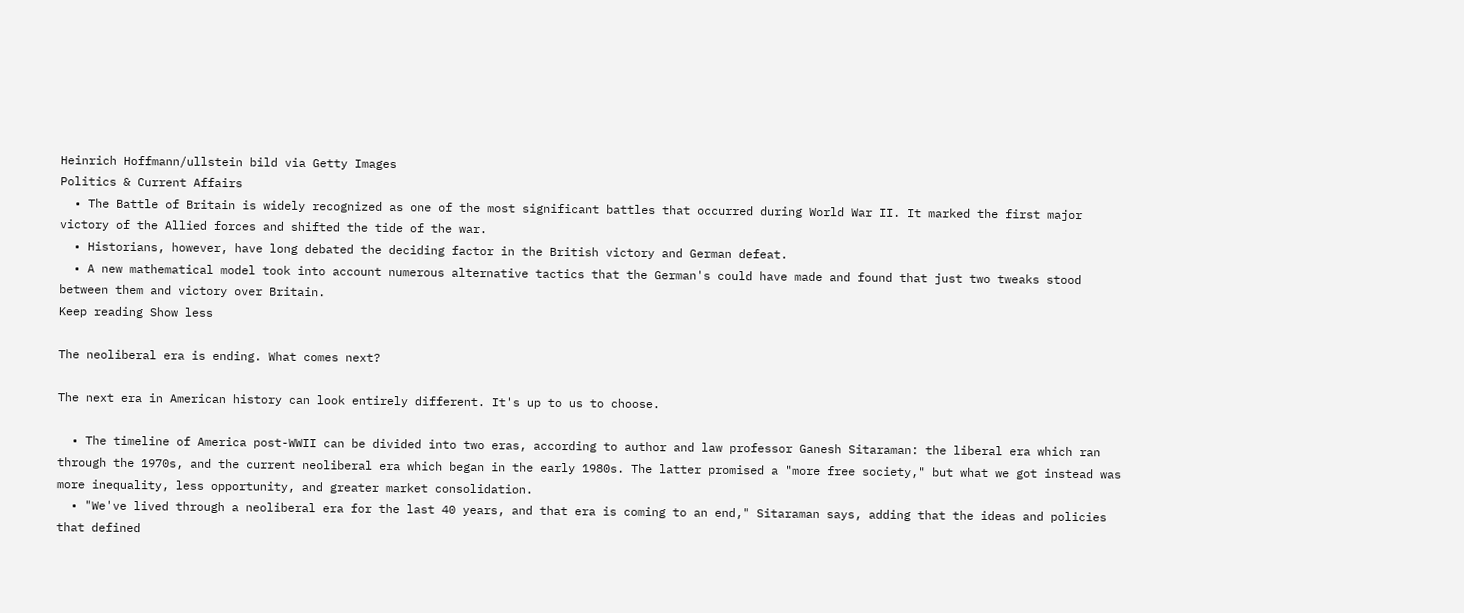Heinrich Hoffmann/ullstein bild via Getty Images
Politics & Current Affairs
  • The Battle of Britain is widely recognized as one of the most significant battles that occurred during World War II. It marked the first major victory of the Allied forces and shifted the tide of the war.
  • Historians, however, have long debated the deciding factor in the British victory and German defeat.
  • A new mathematical model took into account numerous alternative tactics that the German's could have made and found that just two tweaks stood between them and victory over Britain.
Keep reading Show less

The neoliberal era is ending. What comes next?

The next era in American history can look entirely different. It's up to us to choose.

  • The timeline of America post-WWII can be divided into two eras, according to author and law professor Ganesh Sitaraman: the liberal era which ran through the 1970s, and the current neoliberal era which began in the early 1980s. The latter promised a "more free society," but what we got instead was more inequality, less opportunity, and greater market consolidation.
  • "We've lived through a neoliberal era for the last 40 years, and that era is coming to an end," Sitaraman says, adding that the ideas and policies that defined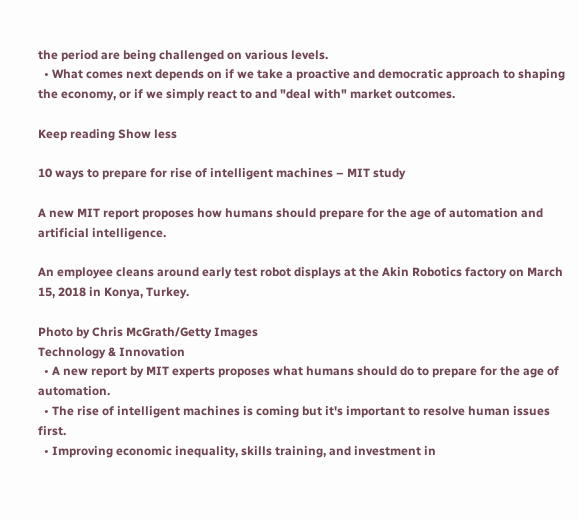the period are being challenged on various levels.
  • What comes next depends on if we take a proactive and democratic approach to shaping the economy, or if we simply react to and "deal with" market outcomes.

Keep reading Show less

10 ways to prepare for rise of intelligent machines – MIT study

A new MIT report proposes how humans should prepare for the age of automation and artificial intelligence.

An employee cleans around early test robot displays at the Akin Robotics factory on March 15, 2018 in Konya, Turkey.

Photo by Chris McGrath/Getty Images
Technology & Innovation
  • A new report by MIT experts proposes what humans should do to prepare for the age of automation.
  • The rise of intelligent machines is coming but it's important to resolve human issues first.
  • Improving economic inequality, skills training, and investment in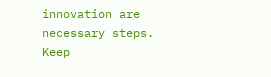innovation are necessary steps.
Keep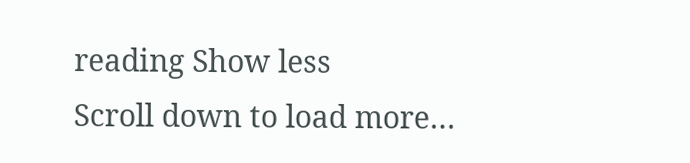reading Show less
Scroll down to load more…